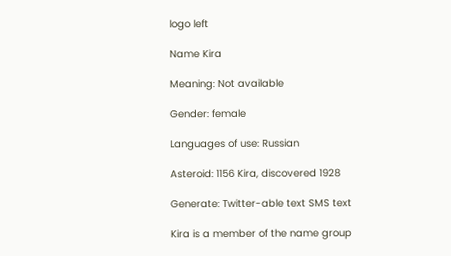logo left

Name Kira

Meaning: Not available

Gender: female

Languages of use: Russian

Asteroid: 1156 Kira, discovered 1928

Generate: Twitter-able text SMS text

Kira is a member of the name group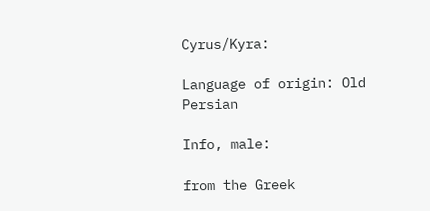Cyrus/Kyra:

Language of origin: Old Persian

Info, male:

from the Greek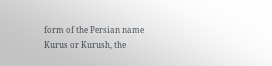form of the Persian name Kurus or Kurush, the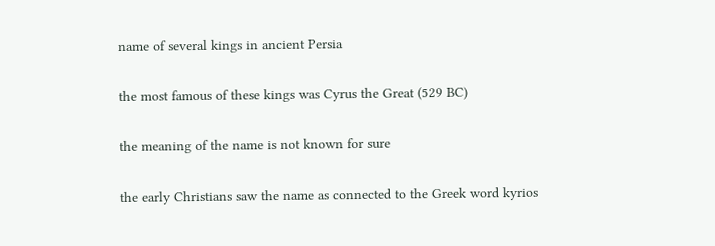name of several kings in ancient Persia

the most famous of these kings was Cyrus the Great (529 BC)

the meaning of the name is not known for sure

the early Christians saw the name as connected to the Greek word kyrios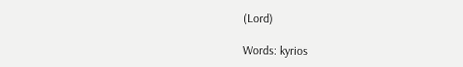(Lord)

Words: kyrios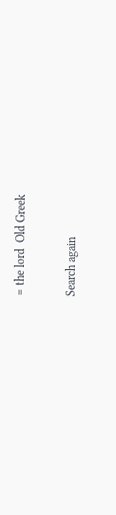= the lord  Old Greek

Search again